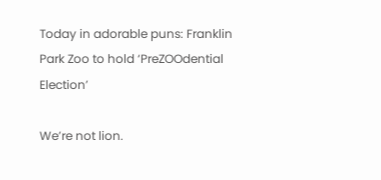Today in adorable puns: Franklin Park Zoo to hold ‘PreZOOdential Election’

We’re not lion.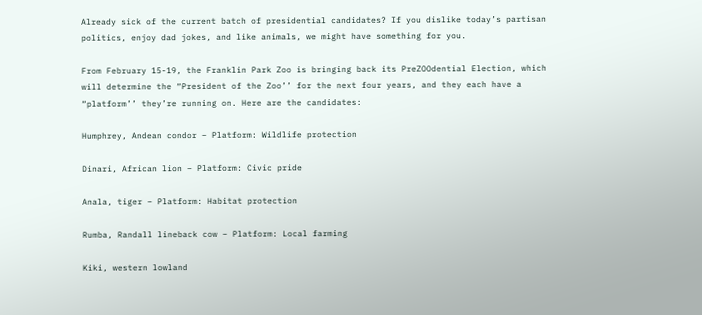Already sick of the current batch of presidential candidates? If you dislike today’s partisan politics, enjoy dad jokes, and like animals, we might have something for you.

From February 15-19, the Franklin Park Zoo is bringing back its PreZOOdential Election, which will determine the “President of the Zoo’’ for the next four years, and they each have a “platform’’ they’re running on. Here are the candidates:

Humphrey, Andean condor – Platform: Wildlife protection

Dinari, African lion – Platform: Civic pride

Anala, tiger – Platform: Habitat protection

Rumba, Randall lineback cow – Platform: Local farming

Kiki, western lowland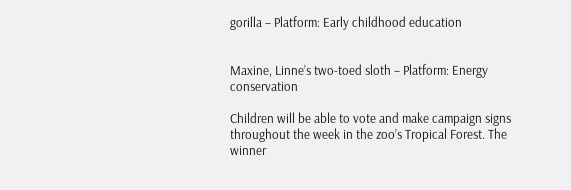gorilla – Platform: Early childhood education


Maxine, Linne’s two-toed sloth – Platform: Energy conservation

Children will be able to vote and make campaign signs throughout the week in the zoo’s Tropical Forest. The winner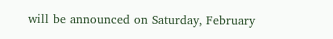will be announced on Saturday, February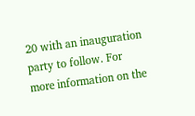20 with an inauguration party to follow. For more information on the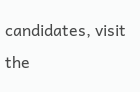candidates, visit the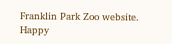Franklin Park Zoo website. Happy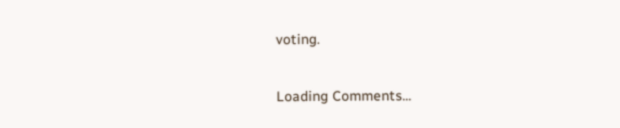voting.

Loading Comments...